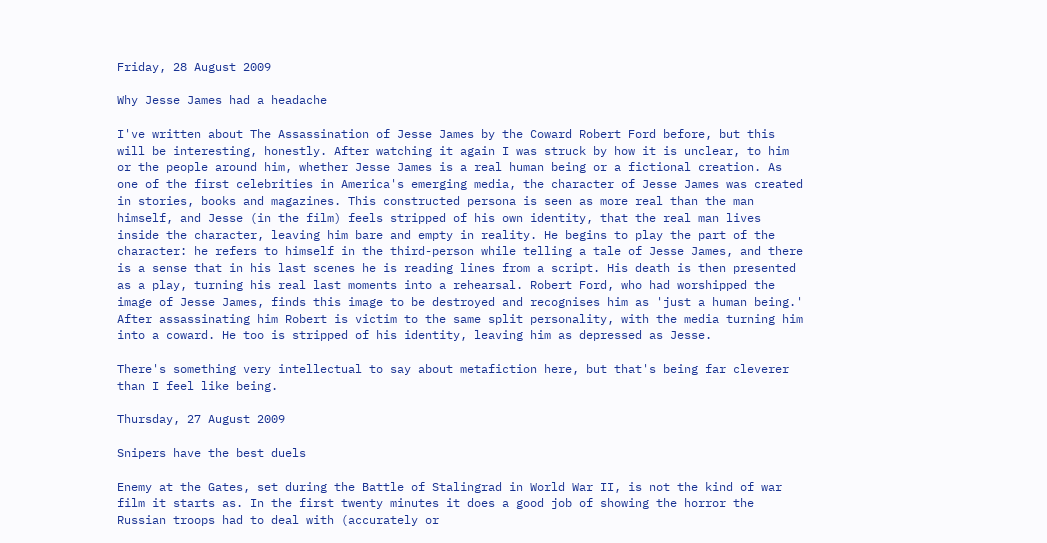Friday, 28 August 2009

Why Jesse James had a headache

I've written about The Assassination of Jesse James by the Coward Robert Ford before, but this will be interesting, honestly. After watching it again I was struck by how it is unclear, to him or the people around him, whether Jesse James is a real human being or a fictional creation. As one of the first celebrities in America's emerging media, the character of Jesse James was created in stories, books and magazines. This constructed persona is seen as more real than the man himself, and Jesse (in the film) feels stripped of his own identity, that the real man lives inside the character, leaving him bare and empty in reality. He begins to play the part of the character: he refers to himself in the third-person while telling a tale of Jesse James, and there is a sense that in his last scenes he is reading lines from a script. His death is then presented as a play, turning his real last moments into a rehearsal. Robert Ford, who had worshipped the image of Jesse James, finds this image to be destroyed and recognises him as 'just a human being.' After assassinating him Robert is victim to the same split personality, with the media turning him into a coward. He too is stripped of his identity, leaving him as depressed as Jesse.

There's something very intellectual to say about metafiction here, but that's being far cleverer than I feel like being.

Thursday, 27 August 2009

Snipers have the best duels

Enemy at the Gates, set during the Battle of Stalingrad in World War II, is not the kind of war film it starts as. In the first twenty minutes it does a good job of showing the horror the Russian troops had to deal with (accurately or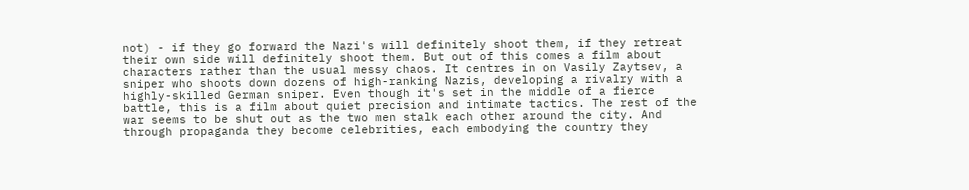not) - if they go forward the Nazi's will definitely shoot them, if they retreat their own side will definitely shoot them. But out of this comes a film about characters rather than the usual messy chaos. It centres in on Vasily Zaytsev, a sniper who shoots down dozens of high-ranking Nazis, developing a rivalry with a highly-skilled German sniper. Even though it's set in the middle of a fierce battle, this is a film about quiet precision and intimate tactics. The rest of the war seems to be shut out as the two men stalk each other around the city. And through propaganda they become celebrities, each embodying the country they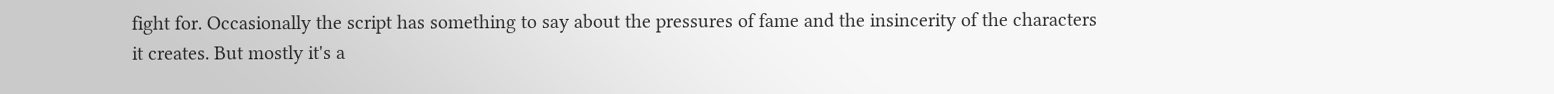fight for. Occasionally the script has something to say about the pressures of fame and the insincerity of the characters it creates. But mostly it's a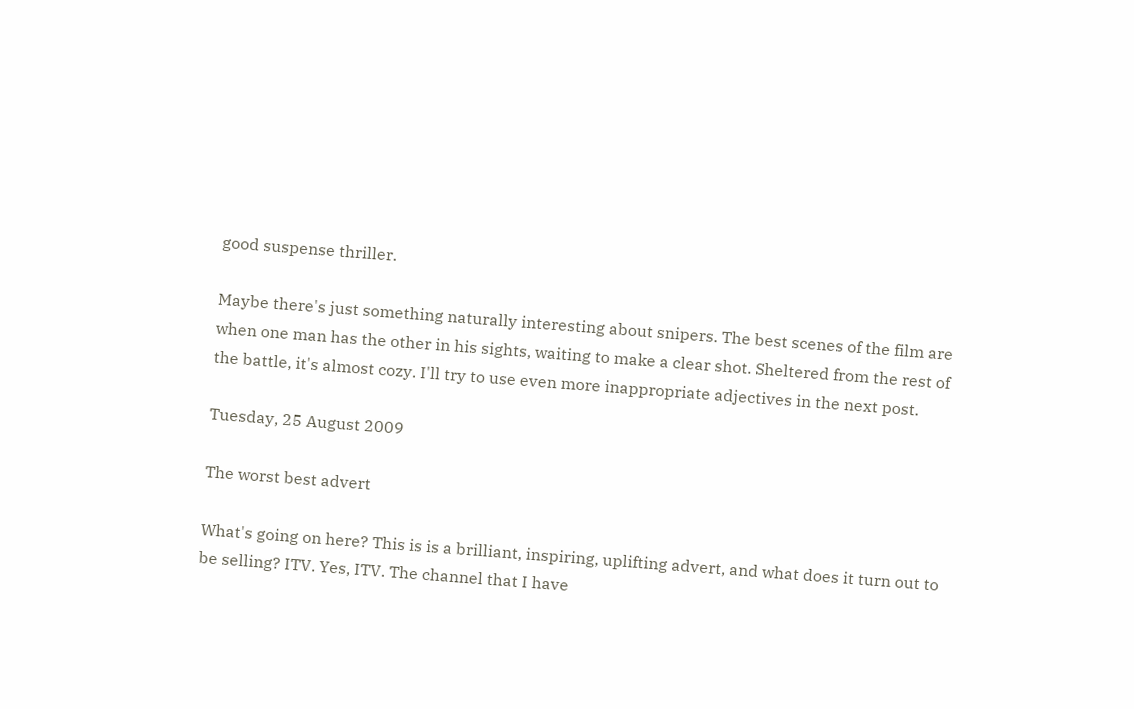good suspense thriller.

Maybe there's just something naturally interesting about snipers. The best scenes of the film are when one man has the other in his sights, waiting to make a clear shot. Sheltered from the rest of the battle, it's almost cozy. I'll try to use even more inappropriate adjectives in the next post.

Tuesday, 25 August 2009

The worst best advert

What's going on here? This is is a brilliant, inspiring, uplifting advert, and what does it turn out to be selling? ITV. Yes, ITV. The channel that I have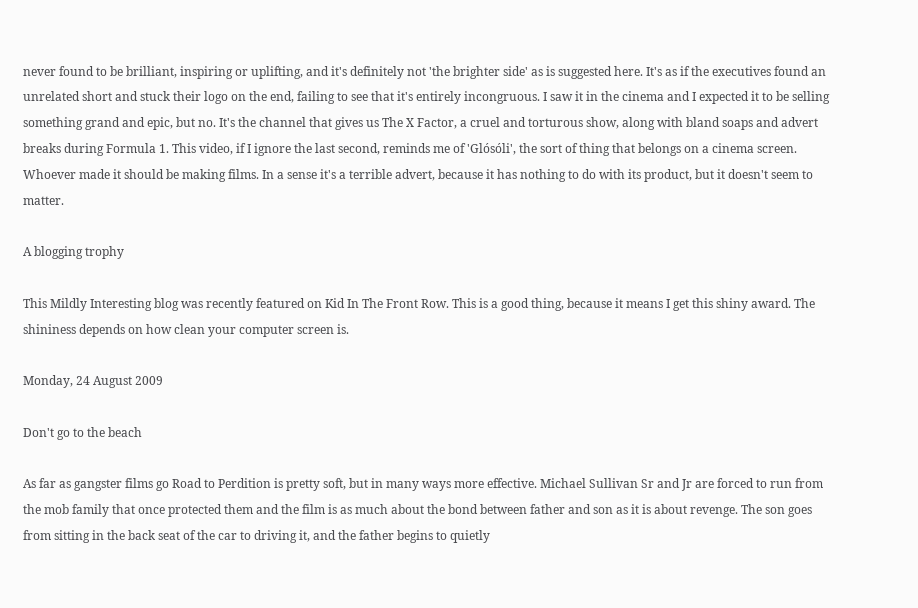never found to be brilliant, inspiring or uplifting, and it's definitely not 'the brighter side' as is suggested here. It's as if the executives found an unrelated short and stuck their logo on the end, failing to see that it's entirely incongruous. I saw it in the cinema and I expected it to be selling something grand and epic, but no. It's the channel that gives us The X Factor, a cruel and torturous show, along with bland soaps and advert breaks during Formula 1. This video, if I ignore the last second, reminds me of 'Glósóli', the sort of thing that belongs on a cinema screen. Whoever made it should be making films. In a sense it's a terrible advert, because it has nothing to do with its product, but it doesn't seem to matter.

A blogging trophy

This Mildly Interesting blog was recently featured on Kid In The Front Row. This is a good thing, because it means I get this shiny award. The shininess depends on how clean your computer screen is.

Monday, 24 August 2009

Don't go to the beach

As far as gangster films go Road to Perdition is pretty soft, but in many ways more effective. Michael Sullivan Sr and Jr are forced to run from the mob family that once protected them and the film is as much about the bond between father and son as it is about revenge. The son goes from sitting in the back seat of the car to driving it, and the father begins to quietly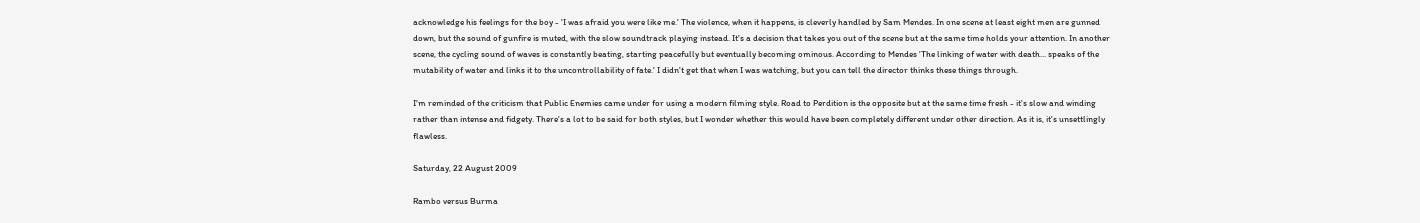acknowledge his feelings for the boy - 'I was afraid you were like me.' The violence, when it happens, is cleverly handled by Sam Mendes. In one scene at least eight men are gunned down, but the sound of gunfire is muted, with the slow soundtrack playing instead. It's a decision that takes you out of the scene but at the same time holds your attention. In another scene, the cycling sound of waves is constantly beating, starting peacefully but eventually becoming ominous. According to Mendes 'The linking of water with death... speaks of the mutability of water and links it to the uncontrollability of fate.' I didn't get that when I was watching, but you can tell the director thinks these things through.

I'm reminded of the criticism that Public Enemies came under for using a modern filming style. Road to Perdition is the opposite but at the same time fresh - it's slow and winding rather than intense and fidgety. There's a lot to be said for both styles, but I wonder whether this would have been completely different under other direction. As it is, it's unsettlingly flawless.

Saturday, 22 August 2009

Rambo versus Burma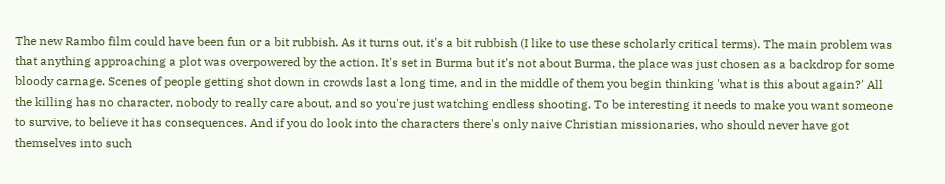The new Rambo film could have been fun or a bit rubbish. As it turns out, it's a bit rubbish (I like to use these scholarly critical terms). The main problem was that anything approaching a plot was overpowered by the action. It's set in Burma but it's not about Burma, the place was just chosen as a backdrop for some bloody carnage. Scenes of people getting shot down in crowds last a long time, and in the middle of them you begin thinking 'what is this about again?' All the killing has no character, nobody to really care about, and so you're just watching endless shooting. To be interesting it needs to make you want someone to survive, to believe it has consequences. And if you do look into the characters there's only naive Christian missionaries, who should never have got themselves into such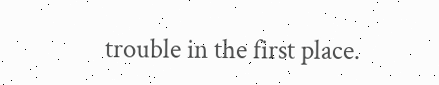trouble in the first place.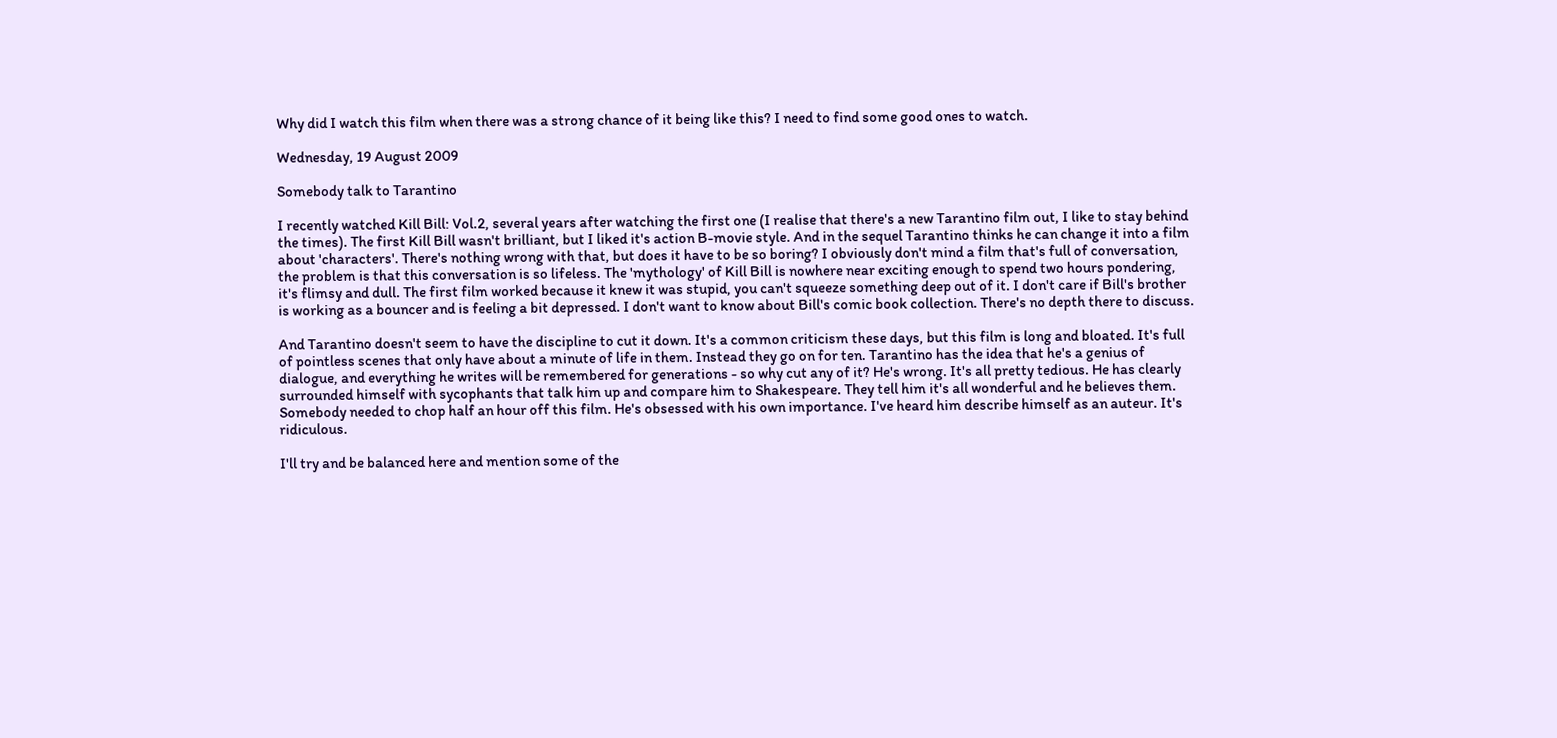Why did I watch this film when there was a strong chance of it being like this? I need to find some good ones to watch.

Wednesday, 19 August 2009

Somebody talk to Tarantino

I recently watched Kill Bill: Vol.2, several years after watching the first one (I realise that there's a new Tarantino film out, I like to stay behind the times). The first Kill Bill wasn't brilliant, but I liked it's action B-movie style. And in the sequel Tarantino thinks he can change it into a film about 'characters'. There's nothing wrong with that, but does it have to be so boring? I obviously don't mind a film that's full of conversation, the problem is that this conversation is so lifeless. The 'mythology' of Kill Bill is nowhere near exciting enough to spend two hours pondering, it's flimsy and dull. The first film worked because it knew it was stupid, you can't squeeze something deep out of it. I don't care if Bill's brother is working as a bouncer and is feeling a bit depressed. I don't want to know about Bill's comic book collection. There's no depth there to discuss.

And Tarantino doesn't seem to have the discipline to cut it down. It's a common criticism these days, but this film is long and bloated. It's full of pointless scenes that only have about a minute of life in them. Instead they go on for ten. Tarantino has the idea that he's a genius of dialogue, and everything he writes will be remembered for generations - so why cut any of it? He's wrong. It's all pretty tedious. He has clearly surrounded himself with sycophants that talk him up and compare him to Shakespeare. They tell him it's all wonderful and he believes them. Somebody needed to chop half an hour off this film. He's obsessed with his own importance. I've heard him describe himself as an auteur. It's ridiculous.

I'll try and be balanced here and mention some of the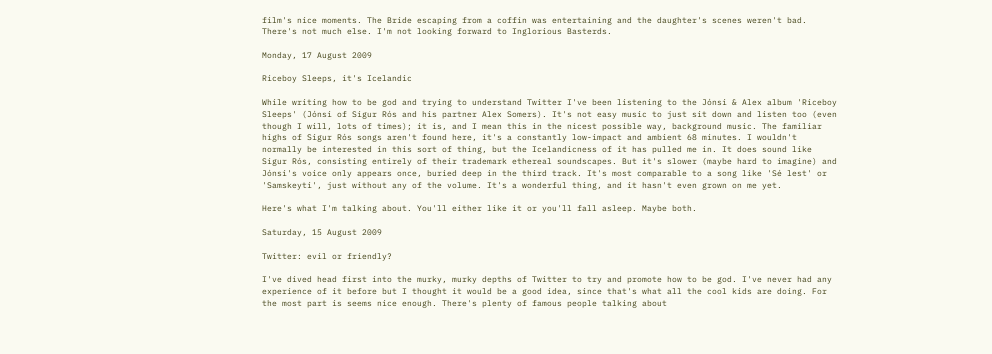film's nice moments. The Bride escaping from a coffin was entertaining and the daughter's scenes weren't bad. There's not much else. I'm not looking forward to Inglorious Basterds.

Monday, 17 August 2009

Riceboy Sleeps, it's Icelandic

While writing how to be god and trying to understand Twitter I've been listening to the Jónsi & Alex album 'Riceboy Sleeps' (Jónsi of Sigur Rós and his partner Alex Somers). It's not easy music to just sit down and listen too (even though I will, lots of times); it is, and I mean this in the nicest possible way, background music. The familiar highs of Sigur Rós songs aren't found here, it's a constantly low-impact and ambient 68 minutes. I wouldn't normally be interested in this sort of thing, but the Icelandicness of it has pulled me in. It does sound like Sigur Rós, consisting entirely of their trademark ethereal soundscapes. But it's slower (maybe hard to imagine) and Jónsi's voice only appears once, buried deep in the third track. It's most comparable to a song like 'Sé lest' or 'Samskeyti', just without any of the volume. It's a wonderful thing, and it hasn't even grown on me yet.

Here's what I'm talking about. You'll either like it or you'll fall asleep. Maybe both.

Saturday, 15 August 2009

Twitter: evil or friendly?

I've dived head first into the murky, murky depths of Twitter to try and promote how to be god. I've never had any experience of it before but I thought it would be a good idea, since that's what all the cool kids are doing. For the most part is seems nice enough. There's plenty of famous people talking about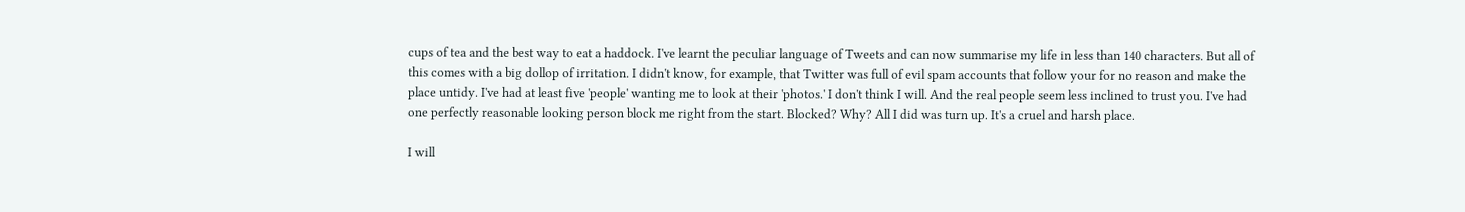cups of tea and the best way to eat a haddock. I've learnt the peculiar language of Tweets and can now summarise my life in less than 140 characters. But all of this comes with a big dollop of irritation. I didn't know, for example, that Twitter was full of evil spam accounts that follow your for no reason and make the place untidy. I've had at least five 'people' wanting me to look at their 'photos.' I don't think I will. And the real people seem less inclined to trust you. I've had one perfectly reasonable looking person block me right from the start. Blocked? Why? All I did was turn up. It's a cruel and harsh place.

I will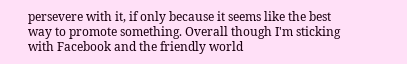persevere with it, if only because it seems like the best way to promote something. Overall though I'm sticking with Facebook and the friendly world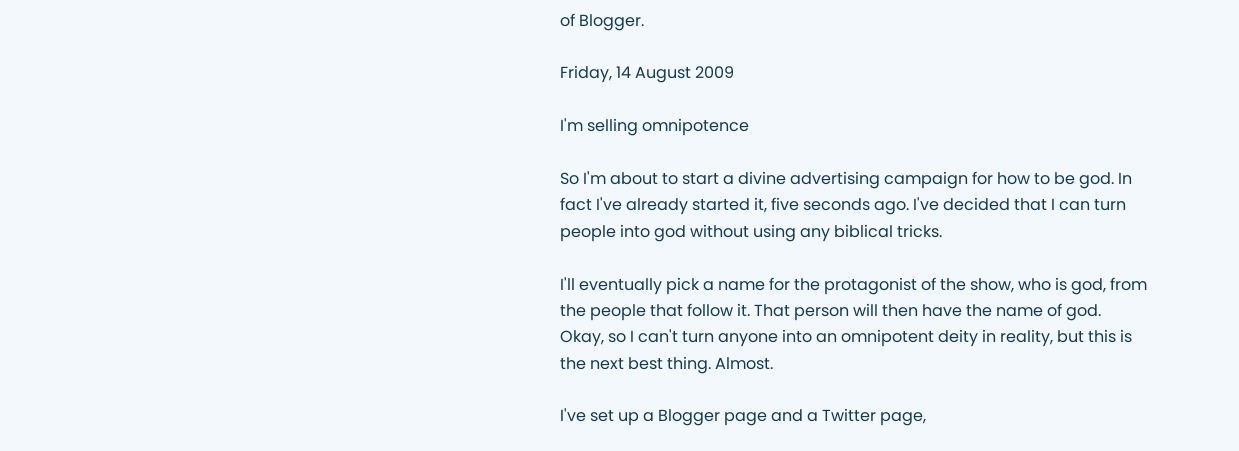of Blogger.

Friday, 14 August 2009

I'm selling omnipotence

So I'm about to start a divine advertising campaign for how to be god. In fact I've already started it, five seconds ago. I've decided that I can turn people into god without using any biblical tricks.

I'll eventually pick a name for the protagonist of the show, who is god, from the people that follow it. That person will then have the name of god. Okay, so I can't turn anyone into an omnipotent deity in reality, but this is the next best thing. Almost.

I've set up a Blogger page and a Twitter page,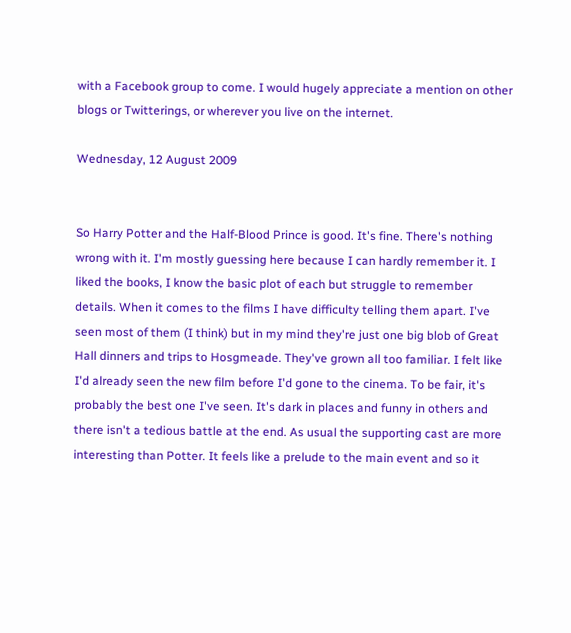with a Facebook group to come. I would hugely appreciate a mention on other blogs or Twitterings, or wherever you live on the internet.

Wednesday, 12 August 2009


So Harry Potter and the Half-Blood Prince is good. It's fine. There's nothing wrong with it. I'm mostly guessing here because I can hardly remember it. I liked the books, I know the basic plot of each but struggle to remember details. When it comes to the films I have difficulty telling them apart. I've seen most of them (I think) but in my mind they're just one big blob of Great Hall dinners and trips to Hosgmeade. They've grown all too familiar. I felt like I'd already seen the new film before I'd gone to the cinema. To be fair, it's probably the best one I've seen. It's dark in places and funny in others and there isn't a tedious battle at the end. As usual the supporting cast are more interesting than Potter. It feels like a prelude to the main event and so it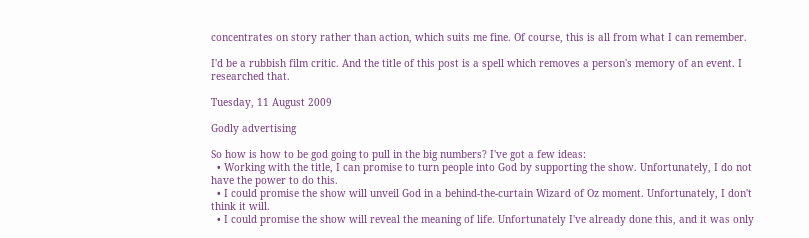concentrates on story rather than action, which suits me fine. Of course, this is all from what I can remember.

I'd be a rubbish film critic. And the title of this post is a spell which removes a person's memory of an event. I researched that.

Tuesday, 11 August 2009

Godly advertising

So how is how to be god going to pull in the big numbers? I've got a few ideas:
  • Working with the title, I can promise to turn people into God by supporting the show. Unfortunately, I do not have the power to do this.
  • I could promise the show will unveil God in a behind-the-curtain Wizard of Oz moment. Unfortunately, I don't think it will.
  • I could promise the show will reveal the meaning of life. Unfortunately I've already done this, and it was only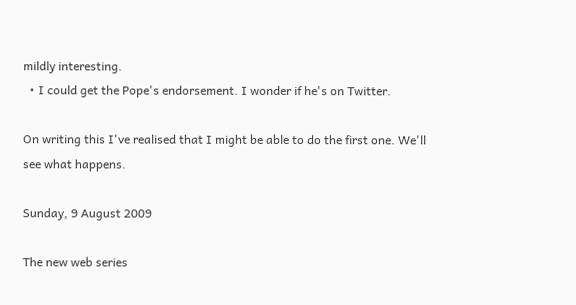mildly interesting.
  • I could get the Pope's endorsement. I wonder if he's on Twitter.

On writing this I've realised that I might be able to do the first one. We'll see what happens.

Sunday, 9 August 2009

The new web series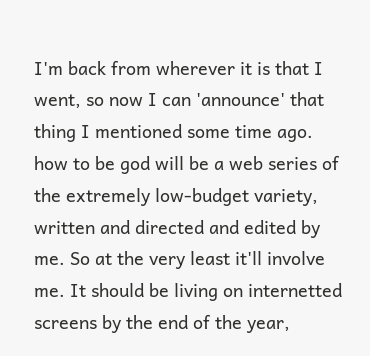I'm back from wherever it is that I went, so now I can 'announce' that thing I mentioned some time ago. how to be god will be a web series of the extremely low-budget variety, written and directed and edited by me. So at the very least it'll involve me. It should be living on internetted screens by the end of the year,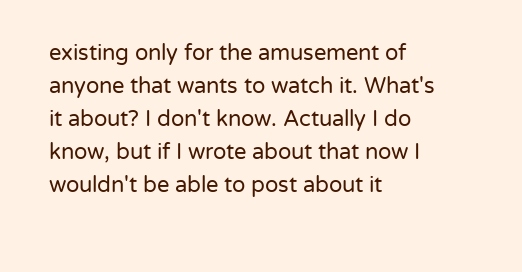existing only for the amusement of anyone that wants to watch it. What's it about? I don't know. Actually I do know, but if I wrote about that now I wouldn't be able to post about it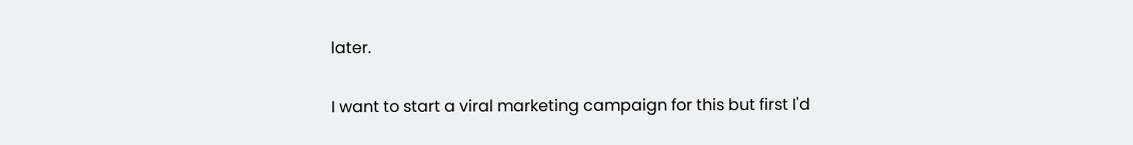later.

I want to start a viral marketing campaign for this but first I'd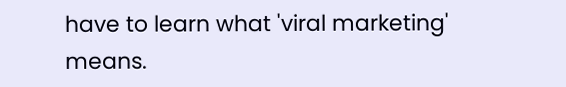have to learn what 'viral marketing' means.